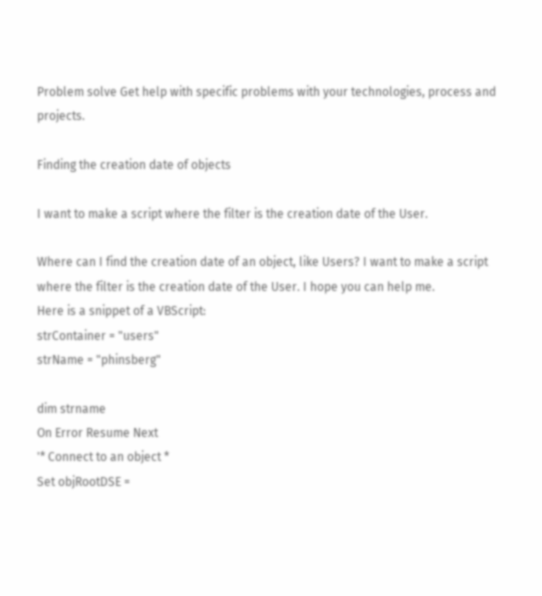Problem solve Get help with specific problems with your technologies, process and projects.

Finding the creation date of objects

I want to make a script where the filter is the creation date of the User.

Where can I find the creation date of an object, like Users? I want to make a script where the filter is the creation date of the User. I hope you can help me.
Here is a snippet of a VBScript:
strContainer = "users"
strName = "phinsberg"

dim strname
On Error Resume Next
'* Connect to an object *
Set objRootDSE =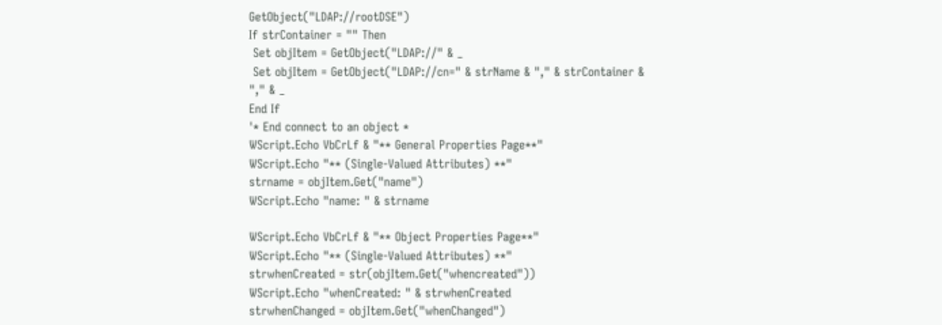GetObject("LDAP://rootDSE")
If strContainer = "" Then
 Set objItem = GetObject("LDAP://" & _
 Set objItem = GetObject("LDAP://cn=" & strName & "," & strContainer & "," & _
End If
'* End connect to an object *
WScript.Echo VbCrLf & "** General Properties Page**"
WScript.Echo "** (Single-Valued Attributes) **"
strname = objItem.Get("name")
WScript.Echo "name: " & strname

WScript.Echo VbCrLf & "** Object Properties Page**"
WScript.Echo "** (Single-Valued Attributes) **"
strwhenCreated = str(objItem.Get("whencreated"))
WScript.Echo "whenCreated: " & strwhenCreated
strwhenChanged = objItem.Get("whenChanged")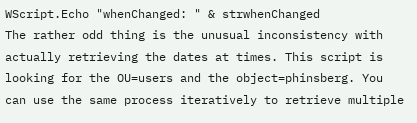WScript.Echo "whenChanged: " & strwhenChanged
The rather odd thing is the unusual inconsistency with actually retrieving the dates at times. This script is looking for the OU=users and the object=phinsberg. You can use the same process iteratively to retrieve multiple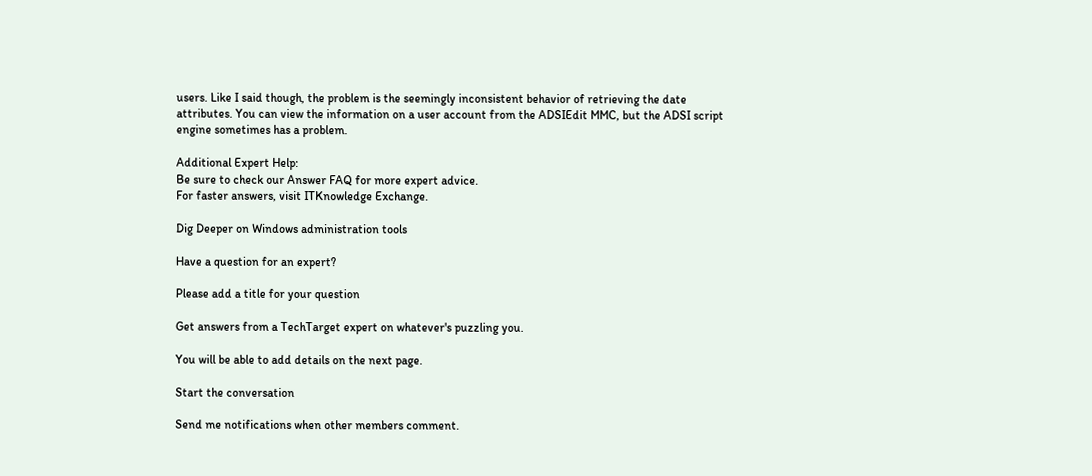users. Like I said though, the problem is the seemingly inconsistent behavior of retrieving the date attributes. You can view the information on a user account from the ADSIEdit MMC, but the ADSI script engine sometimes has a problem.

Additional Expert Help:
Be sure to check our Answer FAQ for more expert advice.
For faster answers, visit ITKnowledge Exchange.

Dig Deeper on Windows administration tools

Have a question for an expert?

Please add a title for your question

Get answers from a TechTarget expert on whatever's puzzling you.

You will be able to add details on the next page.

Start the conversation

Send me notifications when other members comment.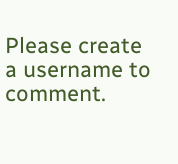Please create a username to comment.